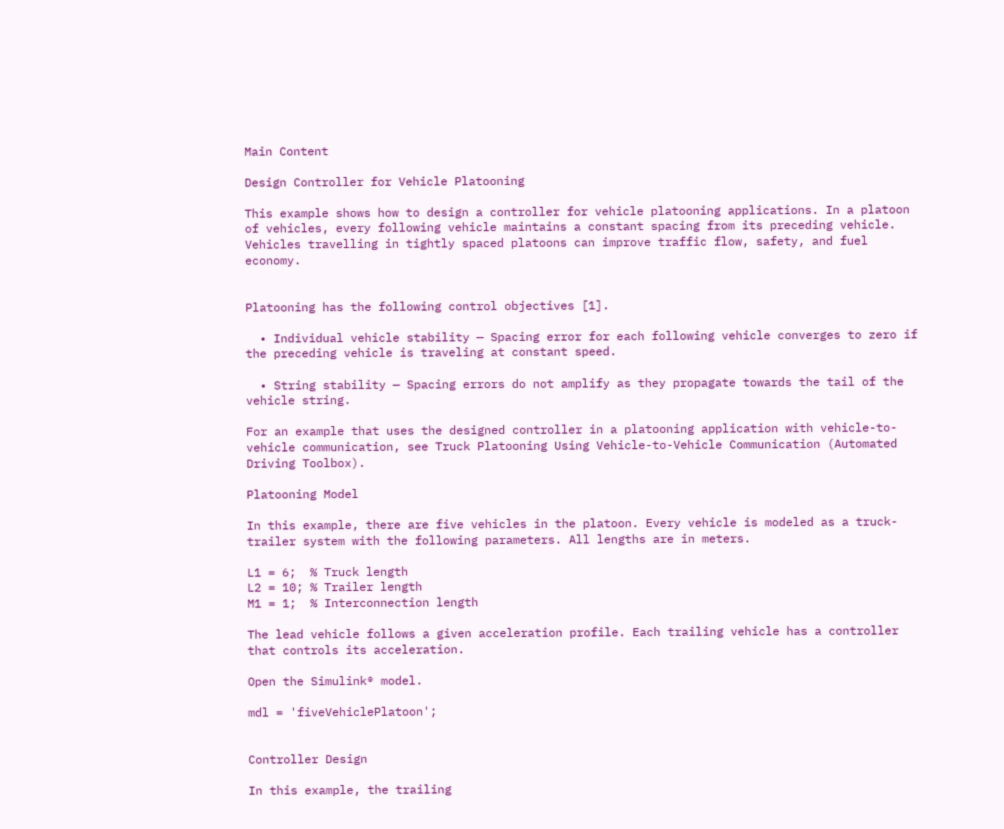Main Content

Design Controller for Vehicle Platooning

This example shows how to design a controller for vehicle platooning applications. In a platoon of vehicles, every following vehicle maintains a constant spacing from its preceding vehicle. Vehicles travelling in tightly spaced platoons can improve traffic flow, safety, and fuel economy.


Platooning has the following control objectives [1].

  • Individual vehicle stability — Spacing error for each following vehicle converges to zero if the preceding vehicle is traveling at constant speed.

  • String stability — Spacing errors do not amplify as they propagate towards the tail of the vehicle string.

For an example that uses the designed controller in a platooning application with vehicle-to-vehicle communication, see Truck Platooning Using Vehicle-to-Vehicle Communication (Automated Driving Toolbox).

Platooning Model

In this example, there are five vehicles in the platoon. Every vehicle is modeled as a truck-trailer system with the following parameters. All lengths are in meters.

L1 = 6;  % Truck length
L2 = 10; % Trailer length
M1 = 1;  % Interconnection length

The lead vehicle follows a given acceleration profile. Each trailing vehicle has a controller that controls its acceleration.

Open the Simulink® model.

mdl = 'fiveVehiclePlatoon';


Controller Design

In this example, the trailing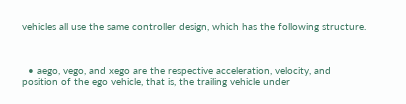vehicles all use the same controller design, which has the following structure.



  • aego, vego, and xego are the respective acceleration, velocity, and position of the ego vehicle, that is, the trailing vehicle under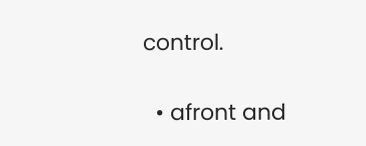control.

  • afront and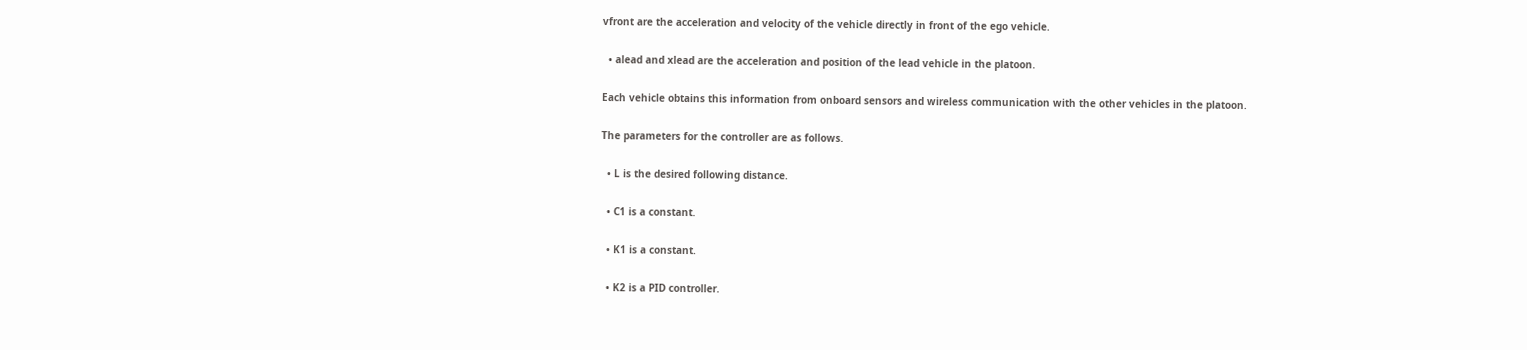vfront are the acceleration and velocity of the vehicle directly in front of the ego vehicle.

  • alead and xlead are the acceleration and position of the lead vehicle in the platoon.

Each vehicle obtains this information from onboard sensors and wireless communication with the other vehicles in the platoon.

The parameters for the controller are as follows.

  • L is the desired following distance.

  • C1 is a constant.

  • K1 is a constant.

  • K2 is a PID controller.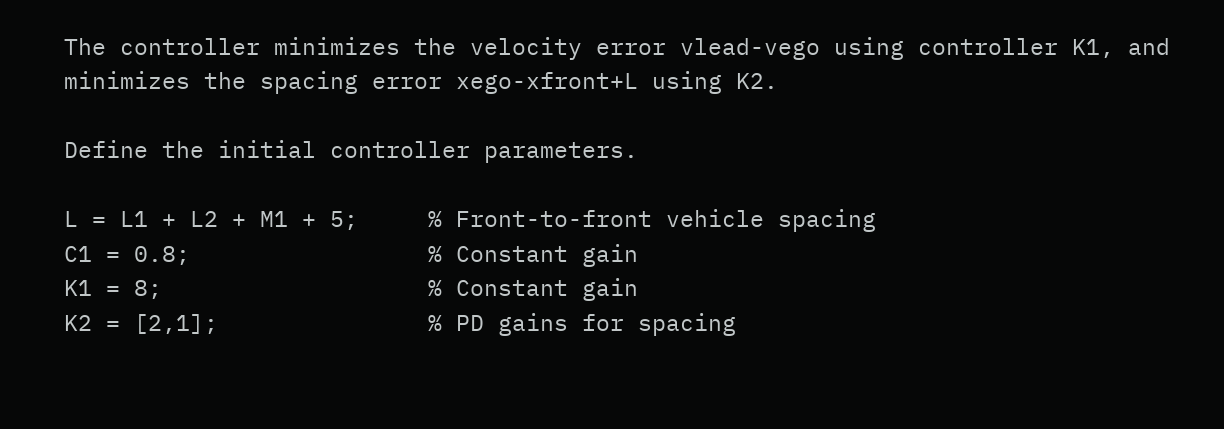The controller minimizes the velocity error vlead-vego using controller K1, and minimizes the spacing error xego-xfront+L using K2.

Define the initial controller parameters.

L = L1 + L2 + M1 + 5;     % Front-to-front vehicle spacing
C1 = 0.8;                 % Constant gain
K1 = 8;                   % Constant gain
K2 = [2,1];               % PD gains for spacing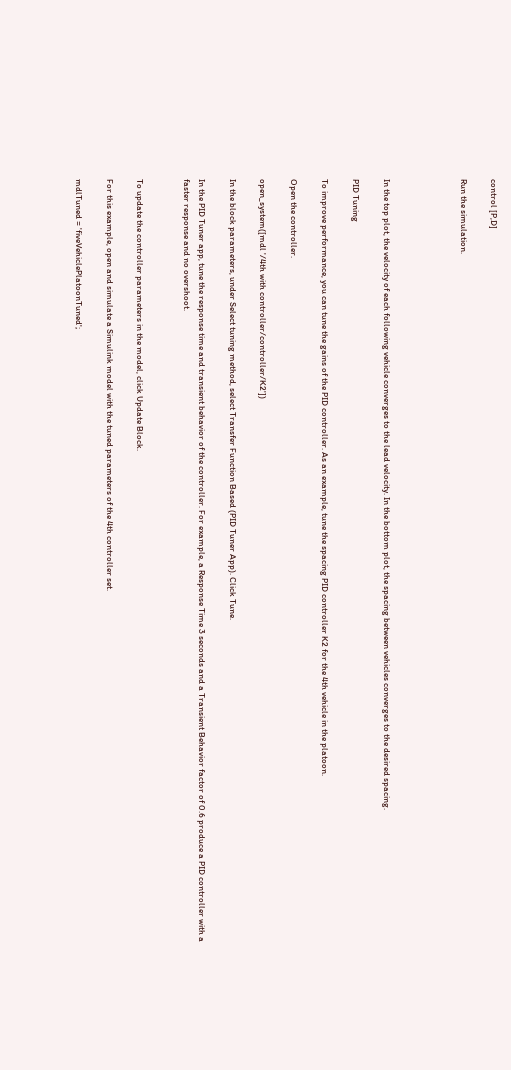control [P,D]

Run the simulation.




In the top plot, the velocity of each following vehicle converges to the lead velocity. In the bottom plot, the spacing between vehicles converges to the desired spacing.

PID Tuning

To improve performance, you can tune the gains of the PID controller. As an example, tune the spacing PID controller K2 for the 4th vehicle in the platoon.

Open the controller.

open_system([mdl '/4th with controller/controller/K2'])

In the block parameters, under Select tuning method, select Transfer Function Based (PID Tuner App). Click Tune.

In the PID Tuner app, tune the response time and transient behavior of the controller. For example, a Response Time 3 seconds and a Transient Behavior factor of 0.6 produce a PID controller with a faster response and no overshoot.


To update the controller parameters in the model, click Update Block.

For this example, open and simulate a Simulink model with the tuned parameters of the 4th controller set.

mdlTuned = 'fiveVehiclePlatoonTuned';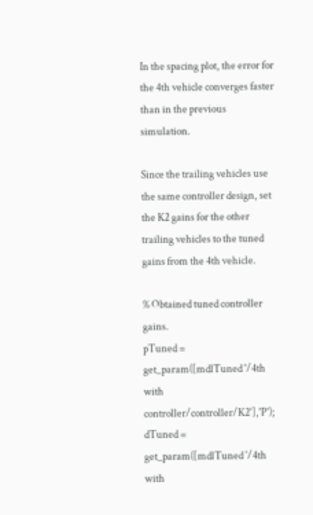In the spacing plot, the error for the 4th vehicle converges faster than in the previous simulation.

Since the trailing vehicles use the same controller design, set the K2 gains for the other trailing vehicles to the tuned gains from the 4th vehicle.

% Obtained tuned controller gains.
pTuned = get_param([mdlTuned '/4th with controller/controller/K2'],'P');
dTuned = get_param([mdlTuned '/4th with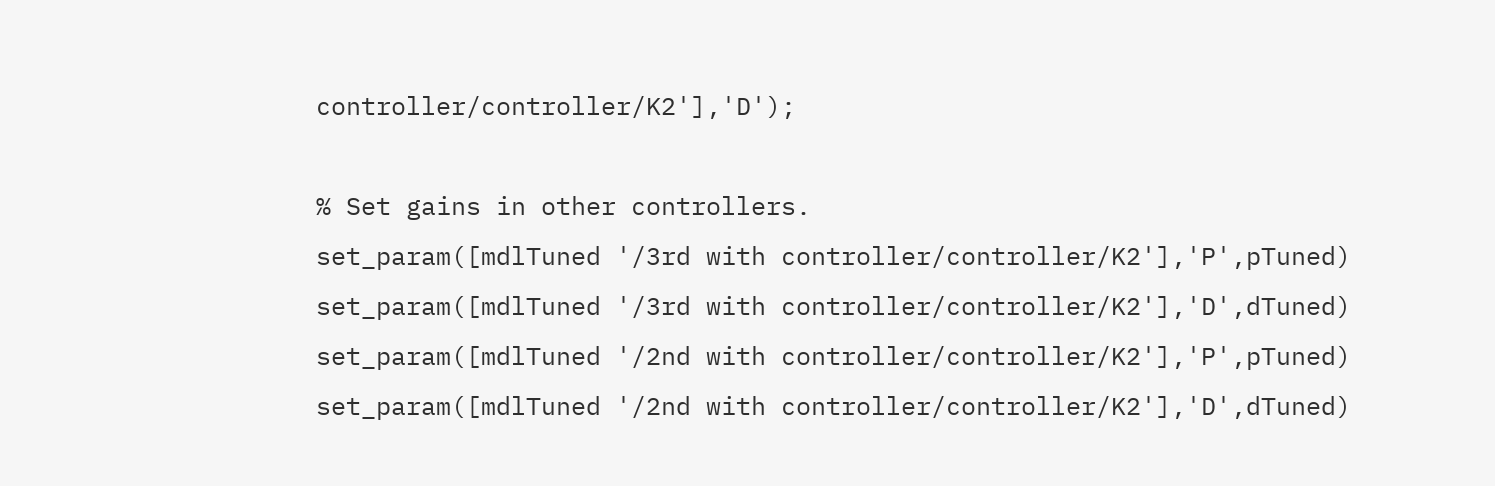controller/controller/K2'],'D');

% Set gains in other controllers.
set_param([mdlTuned '/3rd with controller/controller/K2'],'P',pTuned)
set_param([mdlTuned '/3rd with controller/controller/K2'],'D',dTuned)
set_param([mdlTuned '/2nd with controller/controller/K2'],'P',pTuned)
set_param([mdlTuned '/2nd with controller/controller/K2'],'D',dTuned)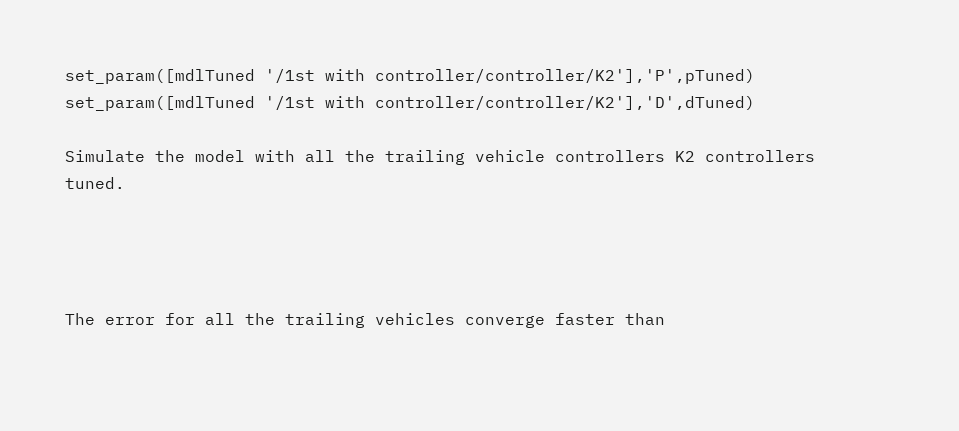set_param([mdlTuned '/1st with controller/controller/K2'],'P',pTuned)
set_param([mdlTuned '/1st with controller/controller/K2'],'D',dTuned)

Simulate the model with all the trailing vehicle controllers K2 controllers tuned.




The error for all the trailing vehicles converge faster than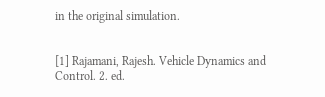in the original simulation.


[1] Rajamani, Rajesh. Vehicle Dynamics and Control. 2. ed.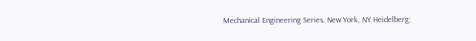Mechanical Engineering Series. New York, NY Heidelberg: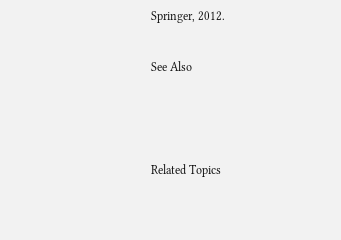Springer, 2012.

See Also



Related Topics